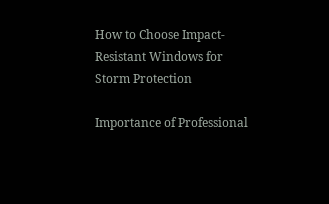How to Choose Impact-Resistant Windows for Storm Protection

Importance of Professional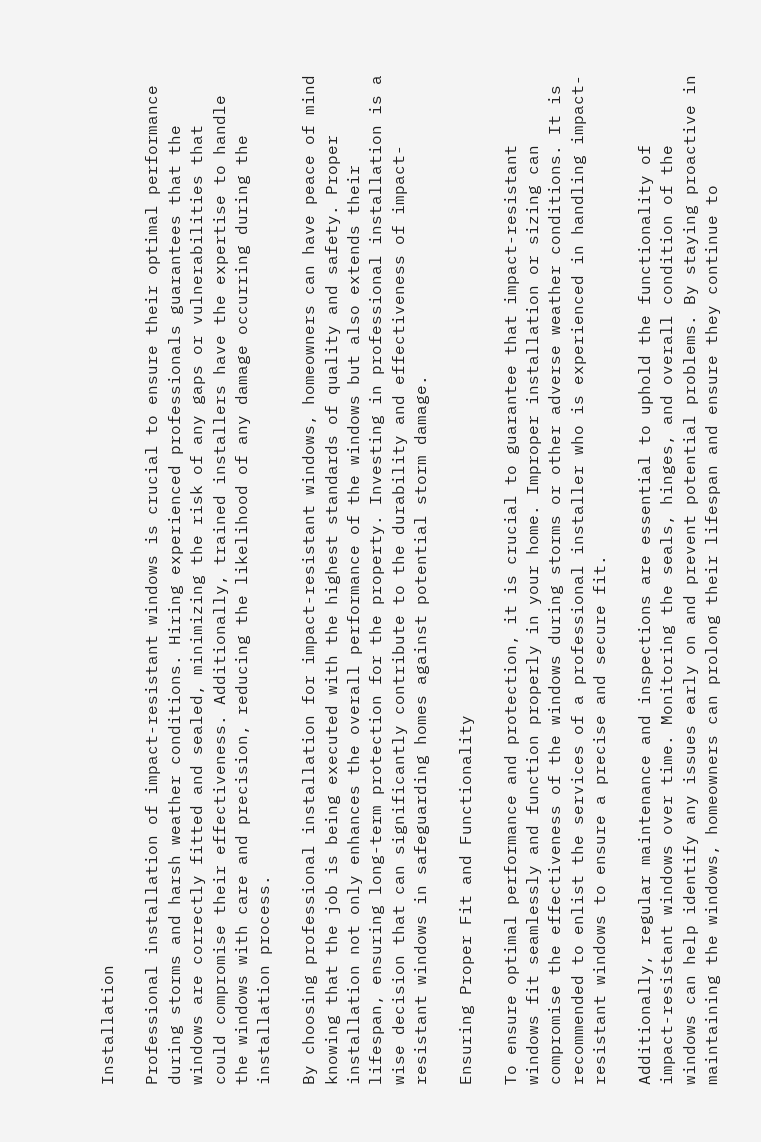Installation

Professional installation of impact-resistant windows is crucial to ensure their optimal performance during storms and harsh weather conditions. Hiring experienced professionals guarantees that the windows are correctly fitted and sealed, minimizing the risk of any gaps or vulnerabilities that could compromise their effectiveness. Additionally, trained installers have the expertise to handle the windows with care and precision, reducing the likelihood of any damage occurring during the installation process.

By choosing professional installation for impact-resistant windows, homeowners can have peace of mind knowing that the job is being executed with the highest standards of quality and safety. Proper installation not only enhances the overall performance of the windows but also extends their lifespan, ensuring long-term protection for the property. Investing in professional installation is a wise decision that can significantly contribute to the durability and effectiveness of impact-resistant windows in safeguarding homes against potential storm damage.

Ensuring Proper Fit and Functionality

To ensure optimal performance and protection, it is crucial to guarantee that impact-resistant windows fit seamlessly and function properly in your home. Improper installation or sizing can compromise the effectiveness of the windows during storms or other adverse weather conditions. It is recommended to enlist the services of a professional installer who is experienced in handling impact-resistant windows to ensure a precise and secure fit.

Additionally, regular maintenance and inspections are essential to uphold the functionality of impact-resistant windows over time. Monitoring the seals, hinges, and overall condition of the windows can help identify any issues early on and prevent potential problems. By staying proactive in maintaining the windows, homeowners can prolong their lifespan and ensure they continue to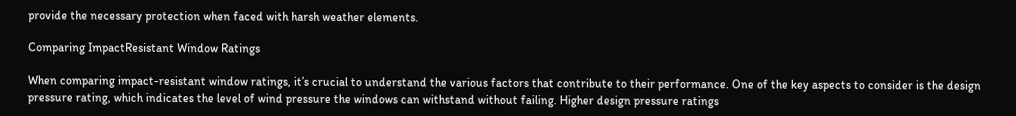provide the necessary protection when faced with harsh weather elements.

Comparing ImpactResistant Window Ratings

When comparing impact-resistant window ratings, it’s crucial to understand the various factors that contribute to their performance. One of the key aspects to consider is the design pressure rating, which indicates the level of wind pressure the windows can withstand without failing. Higher design pressure ratings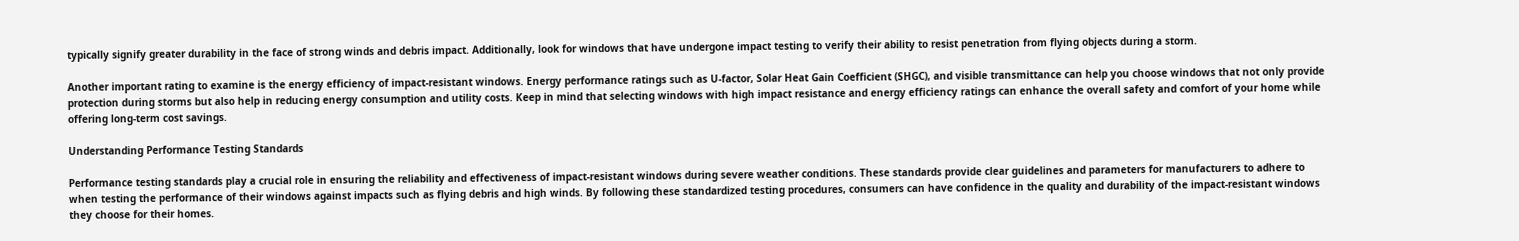typically signify greater durability in the face of strong winds and debris impact. Additionally, look for windows that have undergone impact testing to verify their ability to resist penetration from flying objects during a storm.

Another important rating to examine is the energy efficiency of impact-resistant windows. Energy performance ratings such as U-factor, Solar Heat Gain Coefficient (SHGC), and visible transmittance can help you choose windows that not only provide protection during storms but also help in reducing energy consumption and utility costs. Keep in mind that selecting windows with high impact resistance and energy efficiency ratings can enhance the overall safety and comfort of your home while offering long-term cost savings.

Understanding Performance Testing Standards

Performance testing standards play a crucial role in ensuring the reliability and effectiveness of impact-resistant windows during severe weather conditions. These standards provide clear guidelines and parameters for manufacturers to adhere to when testing the performance of their windows against impacts such as flying debris and high winds. By following these standardized testing procedures, consumers can have confidence in the quality and durability of the impact-resistant windows they choose for their homes.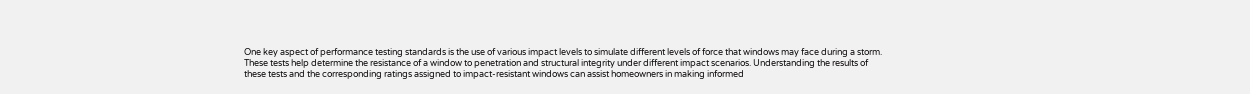One key aspect of performance testing standards is the use of various impact levels to simulate different levels of force that windows may face during a storm. These tests help determine the resistance of a window to penetration and structural integrity under different impact scenarios. Understanding the results of these tests and the corresponding ratings assigned to impact-resistant windows can assist homeowners in making informed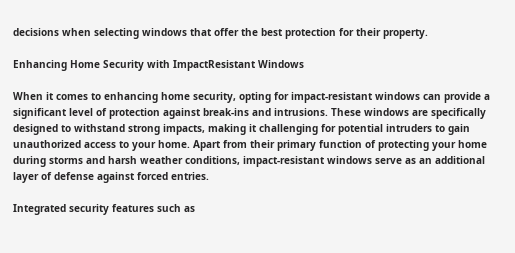decisions when selecting windows that offer the best protection for their property.

Enhancing Home Security with ImpactResistant Windows

When it comes to enhancing home security, opting for impact-resistant windows can provide a significant level of protection against break-ins and intrusions. These windows are specifically designed to withstand strong impacts, making it challenging for potential intruders to gain unauthorized access to your home. Apart from their primary function of protecting your home during storms and harsh weather conditions, impact-resistant windows serve as an additional layer of defense against forced entries.

Integrated security features such as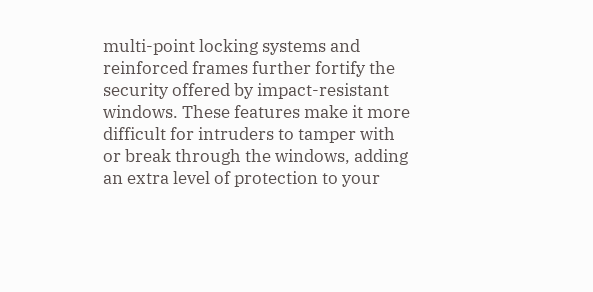multi-point locking systems and reinforced frames further fortify the security offered by impact-resistant windows. These features make it more difficult for intruders to tamper with or break through the windows, adding an extra level of protection to your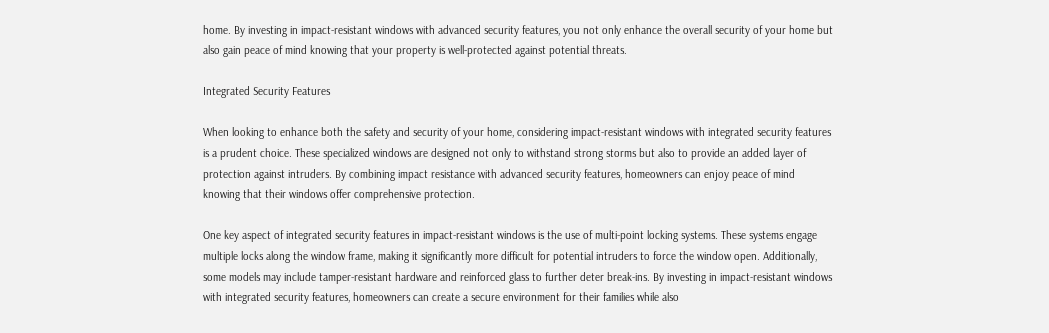home. By investing in impact-resistant windows with advanced security features, you not only enhance the overall security of your home but also gain peace of mind knowing that your property is well-protected against potential threats.

Integrated Security Features

When looking to enhance both the safety and security of your home, considering impact-resistant windows with integrated security features is a prudent choice. These specialized windows are designed not only to withstand strong storms but also to provide an added layer of protection against intruders. By combining impact resistance with advanced security features, homeowners can enjoy peace of mind knowing that their windows offer comprehensive protection.

One key aspect of integrated security features in impact-resistant windows is the use of multi-point locking systems. These systems engage multiple locks along the window frame, making it significantly more difficult for potential intruders to force the window open. Additionally, some models may include tamper-resistant hardware and reinforced glass to further deter break-ins. By investing in impact-resistant windows with integrated security features, homeowners can create a secure environment for their families while also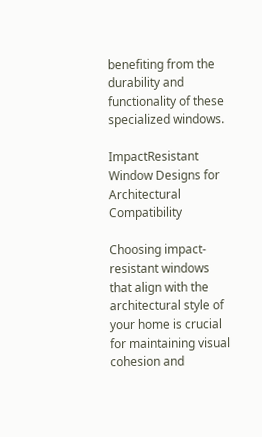benefiting from the durability and functionality of these specialized windows.

ImpactResistant Window Designs for Architectural Compatibility

Choosing impact-resistant windows that align with the architectural style of your home is crucial for maintaining visual cohesion and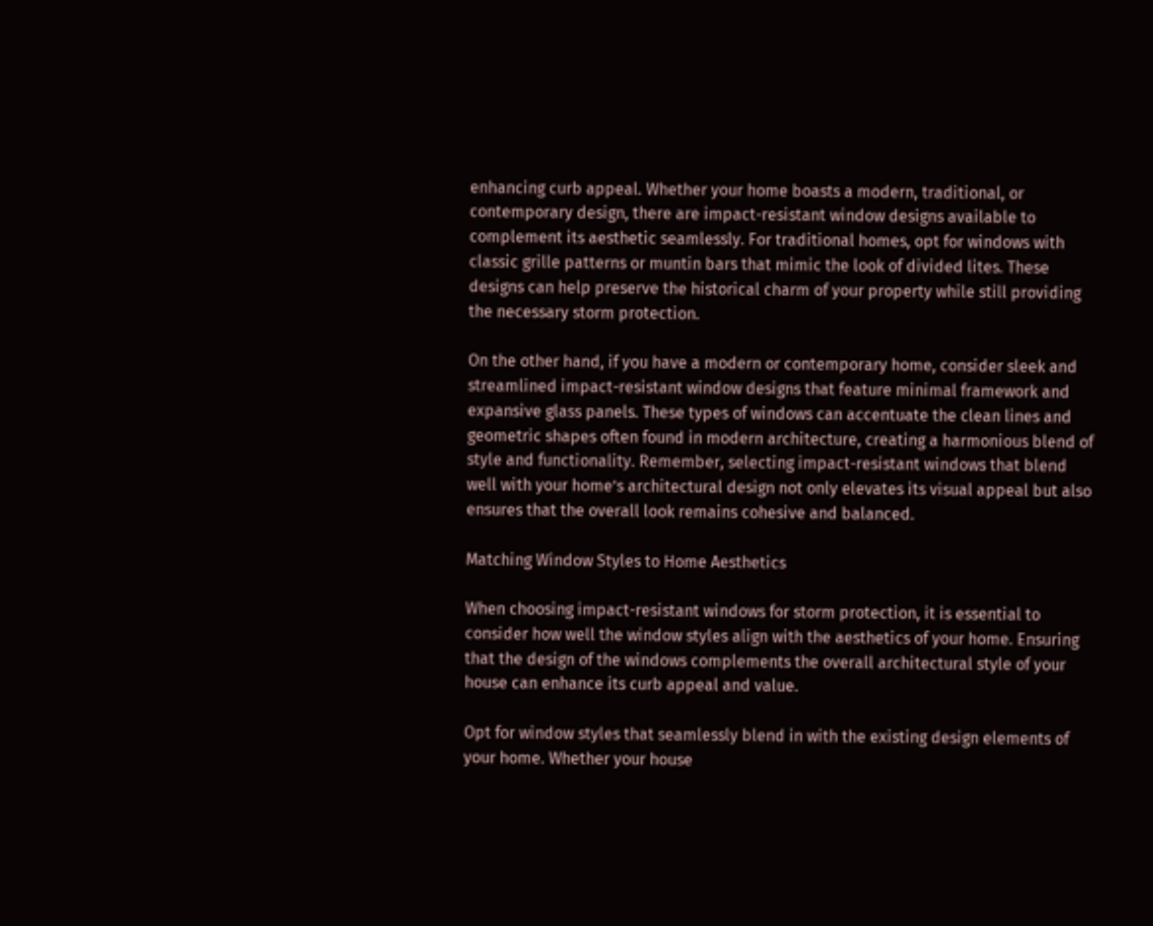enhancing curb appeal. Whether your home boasts a modern, traditional, or contemporary design, there are impact-resistant window designs available to complement its aesthetic seamlessly. For traditional homes, opt for windows with classic grille patterns or muntin bars that mimic the look of divided lites. These designs can help preserve the historical charm of your property while still providing the necessary storm protection.

On the other hand, if you have a modern or contemporary home, consider sleek and streamlined impact-resistant window designs that feature minimal framework and expansive glass panels. These types of windows can accentuate the clean lines and geometric shapes often found in modern architecture, creating a harmonious blend of style and functionality. Remember, selecting impact-resistant windows that blend well with your home’s architectural design not only elevates its visual appeal but also ensures that the overall look remains cohesive and balanced.

Matching Window Styles to Home Aesthetics

When choosing impact-resistant windows for storm protection, it is essential to consider how well the window styles align with the aesthetics of your home. Ensuring that the design of the windows complements the overall architectural style of your house can enhance its curb appeal and value.

Opt for window styles that seamlessly blend in with the existing design elements of your home. Whether your house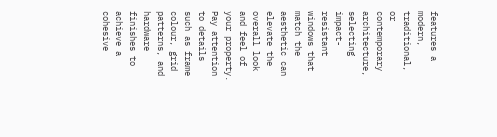features a modern, traditional, or contemporary architecture, selecting impact-resistant windows that match the aesthetic can elevate the overall look and feel of your property. Pay attention to details such as frame colour, grid patterns, and hardware finishes to achieve a cohesive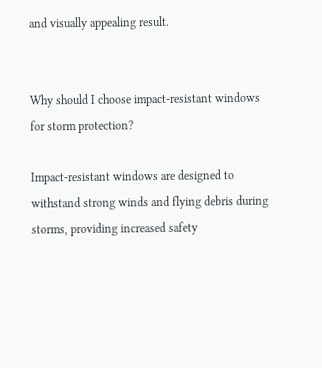and visually appealing result.


Why should I choose impact-resistant windows for storm protection?

Impact-resistant windows are designed to withstand strong winds and flying debris during storms, providing increased safety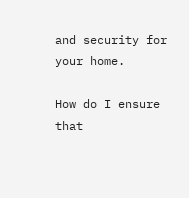and security for your home.

How do I ensure that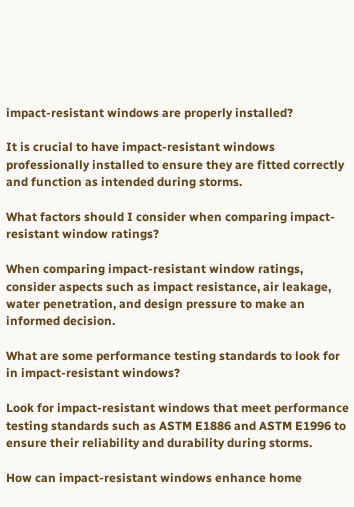impact-resistant windows are properly installed?

It is crucial to have impact-resistant windows professionally installed to ensure they are fitted correctly and function as intended during storms.

What factors should I consider when comparing impact-resistant window ratings?

When comparing impact-resistant window ratings, consider aspects such as impact resistance, air leakage, water penetration, and design pressure to make an informed decision.

What are some performance testing standards to look for in impact-resistant windows?

Look for impact-resistant windows that meet performance testing standards such as ASTM E1886 and ASTM E1996 to ensure their reliability and durability during storms.

How can impact-resistant windows enhance home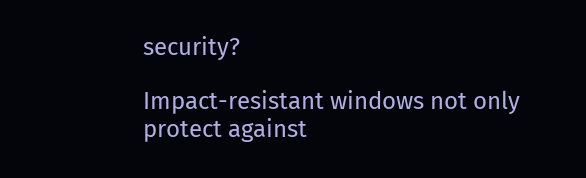security?

Impact-resistant windows not only protect against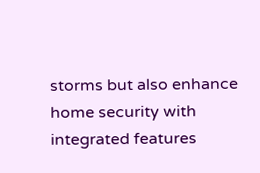storms but also enhance home security with integrated features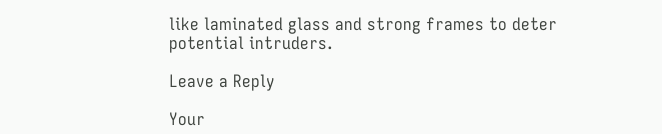like laminated glass and strong frames to deter potential intruders.

Leave a Reply

Your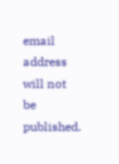email address will not be published.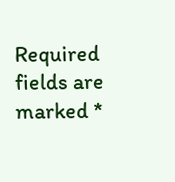Required fields are marked *